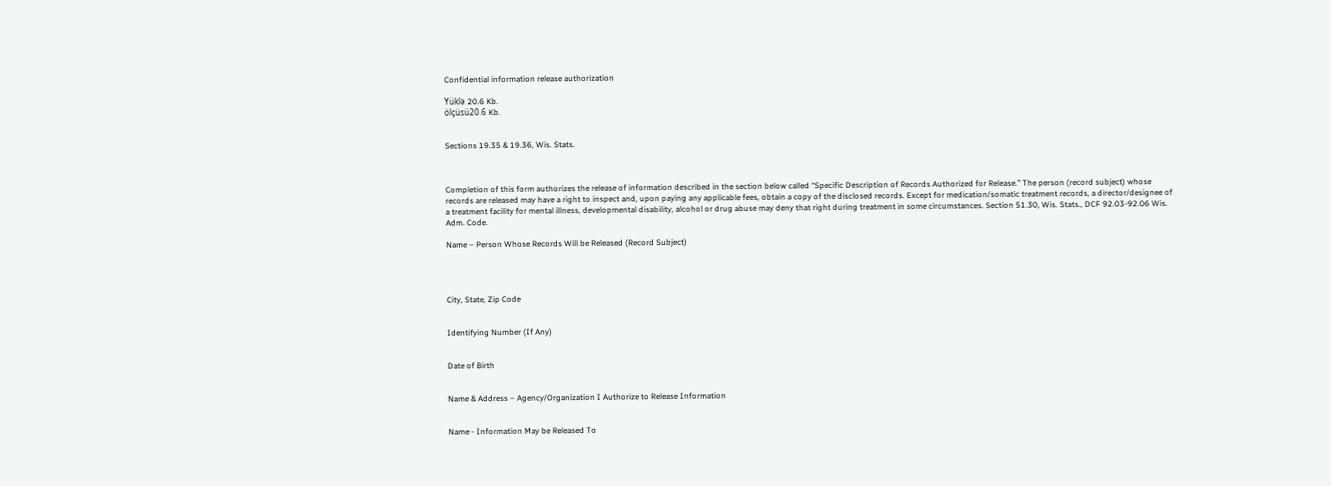Confidential information release authorization

Yüklə 20.6 Kb.
ölçüsü20.6 Kb.


Sections 19.35 & 19.36, Wis. Stats.



Completion of this form authorizes the release of information described in the section below called “Specific Description of Records Authorized for Release.” The person (record subject) whose records are released may have a right to inspect and, upon paying any applicable fees, obtain a copy of the disclosed records. Except for medication/somatic treatment records, a director/designee of a treatment facility for mental illness, developmental disability, alcohol or drug abuse may deny that right during treatment in some circumstances. Section 51.30, Wis. Stats., DCF 92.03-92.06 Wis. Adm. Code.

Name – Person Whose Records Will be Released (Record Subject)




City, State, Zip Code


Identifying Number (If Any)


Date of Birth


Name & Address – Agency/Organization I Authorize to Release Information


Name - Information May be Released To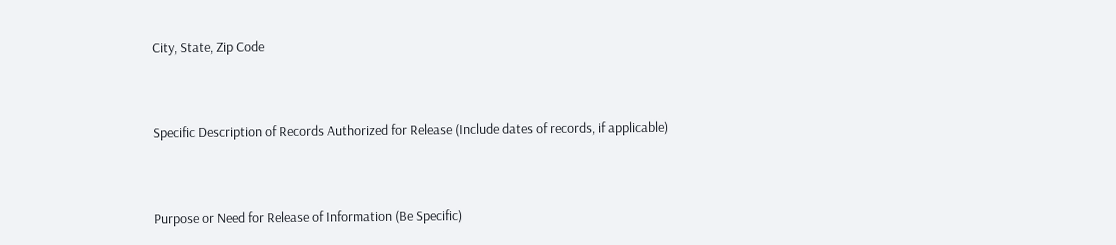City, State, Zip Code


Specific Description of Records Authorized for Release (Include dates of records, if applicable)


Purpose or Need for Release of Information (Be Specific)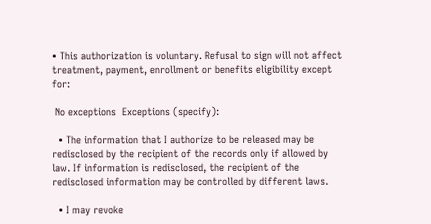• This authorization is voluntary. Refusal to sign will not affect treatment, payment, enrollment or benefits eligibility except for:

 No exceptions  Exceptions (specify):

  • The information that I authorize to be released may be redisclosed by the recipient of the records only if allowed by law. If information is redisclosed, the recipient of the redisclosed information may be controlled by different laws.

  • I may revoke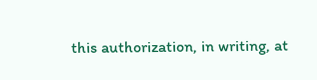this authorization, in writing, at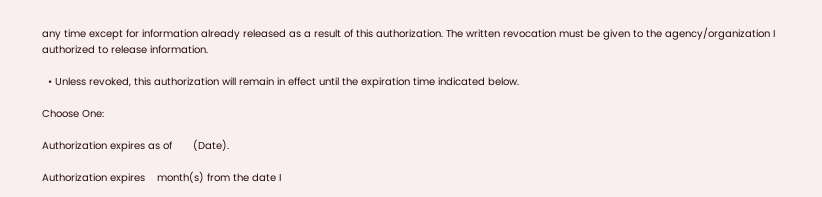any time except for information already released as a result of this authorization. The written revocation must be given to the agency/organization I authorized to release information.

  • Unless revoked, this authorization will remain in effect until the expiration time indicated below.

Choose One:

Authorization expires as of       (Date).

Authorization expires    month(s) from the date I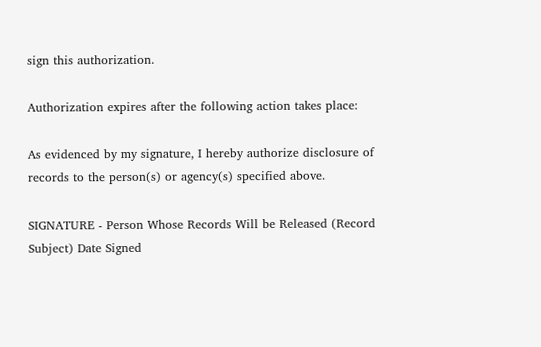sign this authorization.

Authorization expires after the following action takes place:

As evidenced by my signature, I hereby authorize disclosure of records to the person(s) or agency(s) specified above.

SIGNATURE - Person Whose Records Will be Released (Record Subject) Date Signed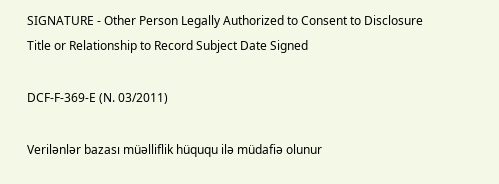SIGNATURE - Other Person Legally Authorized to Consent to Disclosure Title or Relationship to Record Subject Date Signed

DCF-F-369-E (N. 03/2011)

Verilənlər bazası müəlliflik hüququ ilə müdafiə olunur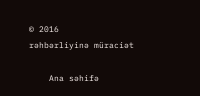© 2016
rəhbərliyinə müraciət

    Ana səhifə